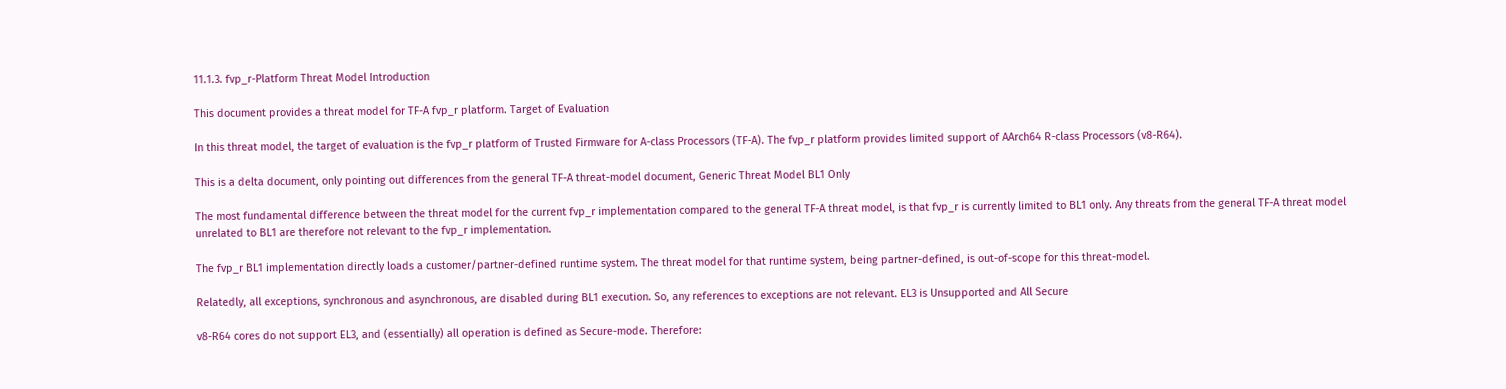11.1.3. fvp_r-Platform Threat Model Introduction

This document provides a threat model for TF-A fvp_r platform. Target of Evaluation

In this threat model, the target of evaluation is the fvp_r platform of Trusted Firmware for A-class Processors (TF-A). The fvp_r platform provides limited support of AArch64 R-class Processors (v8-R64).

This is a delta document, only pointing out differences from the general TF-A threat-model document, Generic Threat Model BL1 Only

The most fundamental difference between the threat model for the current fvp_r implementation compared to the general TF-A threat model, is that fvp_r is currently limited to BL1 only. Any threats from the general TF-A threat model unrelated to BL1 are therefore not relevant to the fvp_r implementation.

The fvp_r BL1 implementation directly loads a customer/partner-defined runtime system. The threat model for that runtime system, being partner-defined, is out-of-scope for this threat-model.

Relatedly, all exceptions, synchronous and asynchronous, are disabled during BL1 execution. So, any references to exceptions are not relevant. EL3 is Unsupported and All Secure

v8-R64 cores do not support EL3, and (essentially) all operation is defined as Secure-mode. Therefore: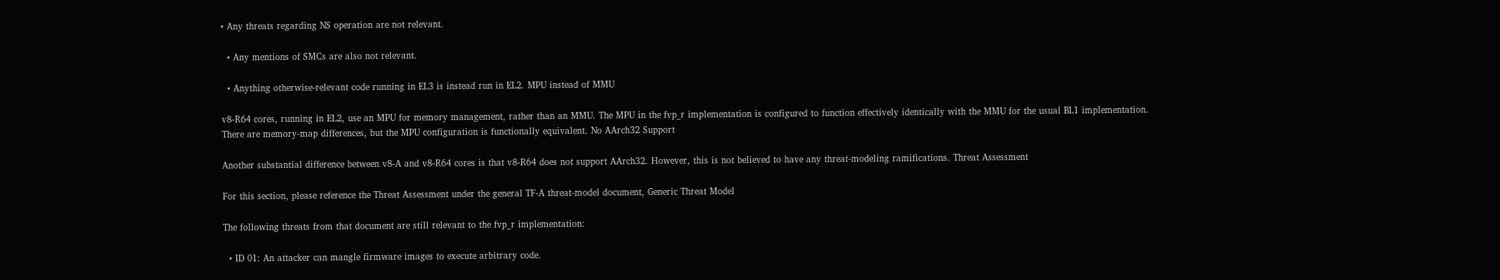• Any threats regarding NS operation are not relevant.

  • Any mentions of SMCs are also not relevant.

  • Anything otherwise-relevant code running in EL3 is instead run in EL2. MPU instead of MMU

v8-R64 cores, running in EL2, use an MPU for memory management, rather than an MMU. The MPU in the fvp_r implementation is configured to function effectively identically with the MMU for the usual BL1 implementation. There are memory-map differences, but the MPU configuration is functionally equivalent. No AArch32 Support

Another substantial difference between v8-A and v8-R64 cores is that v8-R64 does not support AArch32. However, this is not believed to have any threat-modeling ramifications. Threat Assessment

For this section, please reference the Threat Assessment under the general TF-A threat-model document, Generic Threat Model

The following threats from that document are still relevant to the fvp_r implementation:

  • ID 01: An attacker can mangle firmware images to execute arbitrary code.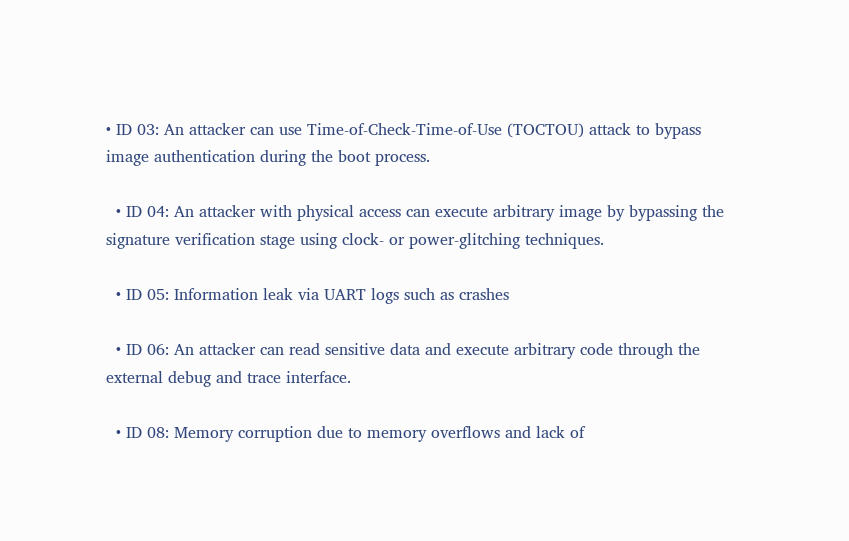• ID 03: An attacker can use Time-of-Check-Time-of-Use (TOCTOU) attack to bypass image authentication during the boot process.

  • ID 04: An attacker with physical access can execute arbitrary image by bypassing the signature verification stage using clock- or power-glitching techniques.

  • ID 05: Information leak via UART logs such as crashes

  • ID 06: An attacker can read sensitive data and execute arbitrary code through the external debug and trace interface.

  • ID 08: Memory corruption due to memory overflows and lack of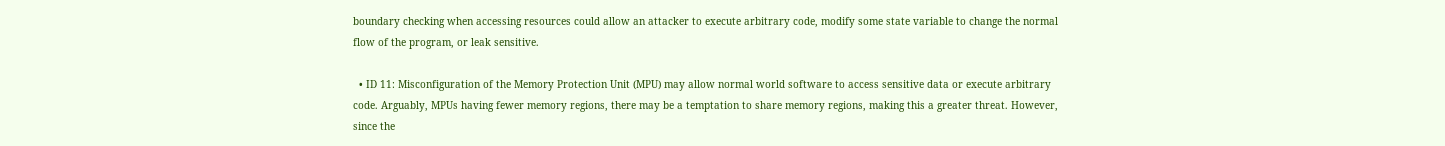boundary checking when accessing resources could allow an attacker to execute arbitrary code, modify some state variable to change the normal flow of the program, or leak sensitive.

  • ID 11: Misconfiguration of the Memory Protection Unit (MPU) may allow normal world software to access sensitive data or execute arbitrary code. Arguably, MPUs having fewer memory regions, there may be a temptation to share memory regions, making this a greater threat. However, since the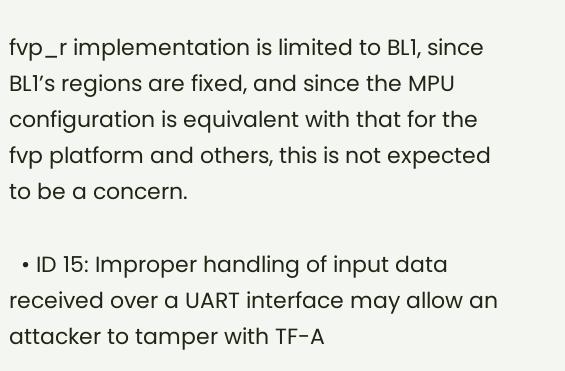fvp_r implementation is limited to BL1, since BL1’s regions are fixed, and since the MPU configuration is equivalent with that for the fvp platform and others, this is not expected to be a concern.

  • ID 15: Improper handling of input data received over a UART interface may allow an attacker to tamper with TF-A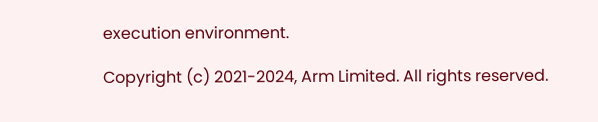execution environment.

Copyright (c) 2021-2024, Arm Limited. All rights reserved.